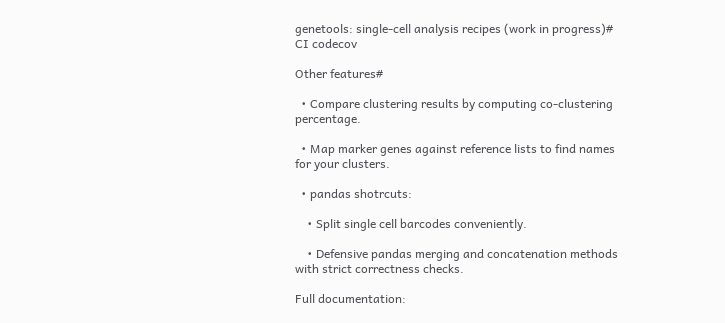genetools: single-cell analysis recipes (work in progress)# CI codecov

Other features#

  • Compare clustering results by computing co-clustering percentage.

  • Map marker genes against reference lists to find names for your clusters.

  • pandas shotrcuts:

    • Split single cell barcodes conveniently.

    • Defensive pandas merging and concatenation methods with strict correctness checks.

Full documentation: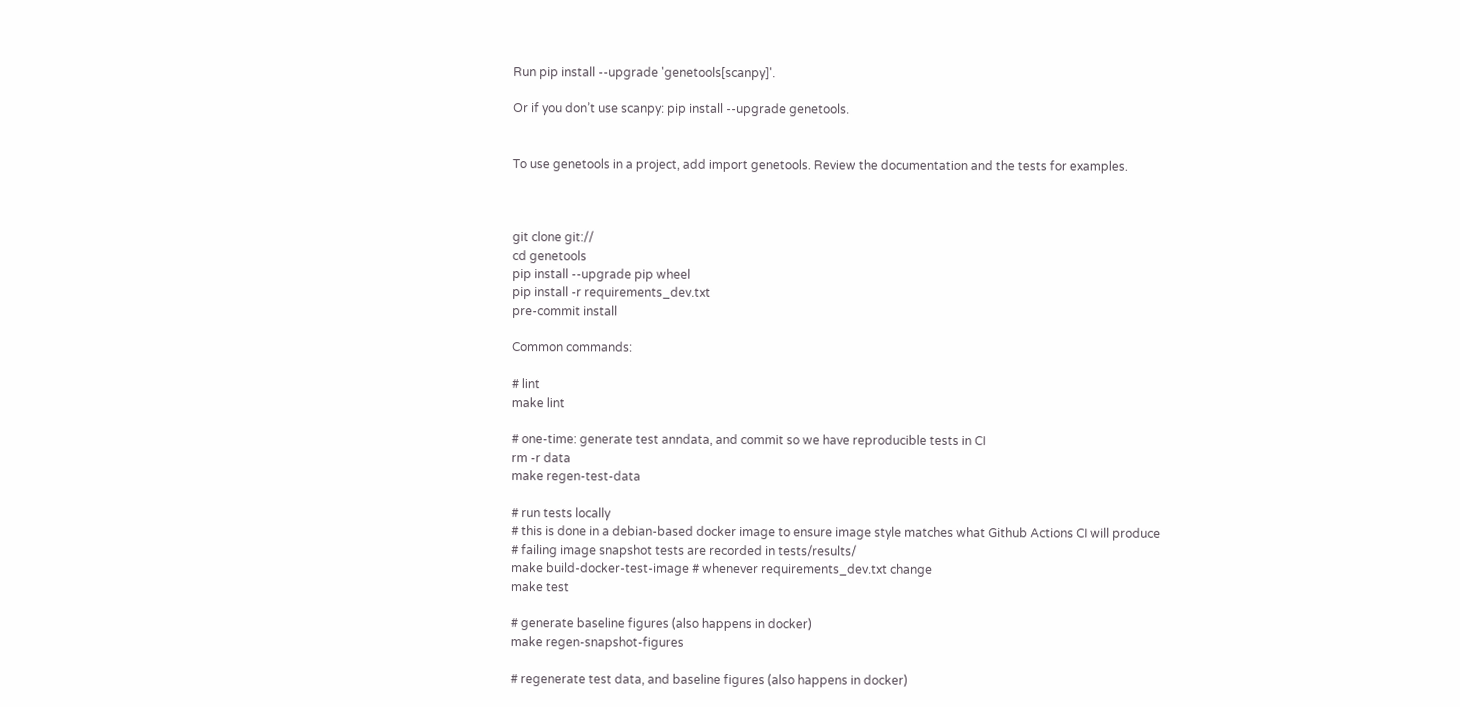Run pip install --upgrade 'genetools[scanpy]'.

Or if you don’t use scanpy: pip install --upgrade genetools.


To use genetools in a project, add import genetools. Review the documentation and the tests for examples.



git clone git://
cd genetools
pip install --upgrade pip wheel
pip install -r requirements_dev.txt
pre-commit install

Common commands:

# lint
make lint

# one-time: generate test anndata, and commit so we have reproducible tests in CI
rm -r data
make regen-test-data

# run tests locally
# this is done in a debian-based docker image to ensure image style matches what Github Actions CI will produce
# failing image snapshot tests are recorded in tests/results/
make build-docker-test-image # whenever requirements_dev.txt change
make test

# generate baseline figures (also happens in docker)
make regen-snapshot-figures

# regenerate test data, and baseline figures (also happens in docker)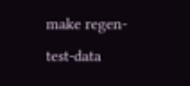make regen-test-data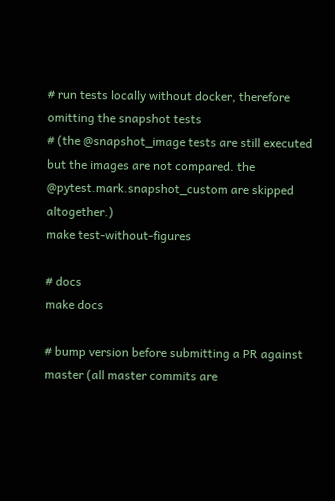# run tests locally without docker, therefore omitting the snapshot tests
# (the @snapshot_image tests are still executed but the images are not compared. the @pytest.mark.snapshot_custom are skipped altogether.)
make test-without-figures

# docs
make docs

# bump version before submitting a PR against master (all master commits are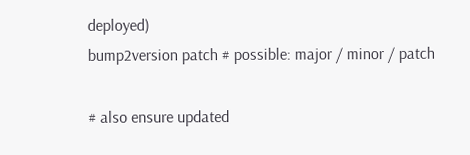deployed)
bump2version patch # possible: major / minor / patch

# also ensure updated